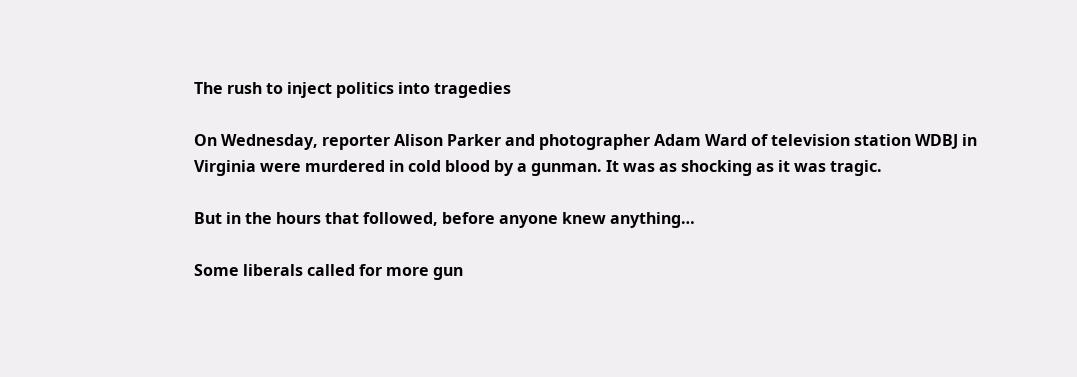The rush to inject politics into tragedies

On Wednesday, reporter Alison Parker and photographer Adam Ward of television station WDBJ in Virginia were murdered in cold blood by a gunman. It was as shocking as it was tragic.

But in the hours that followed, before anyone knew anything…

Some liberals called for more gun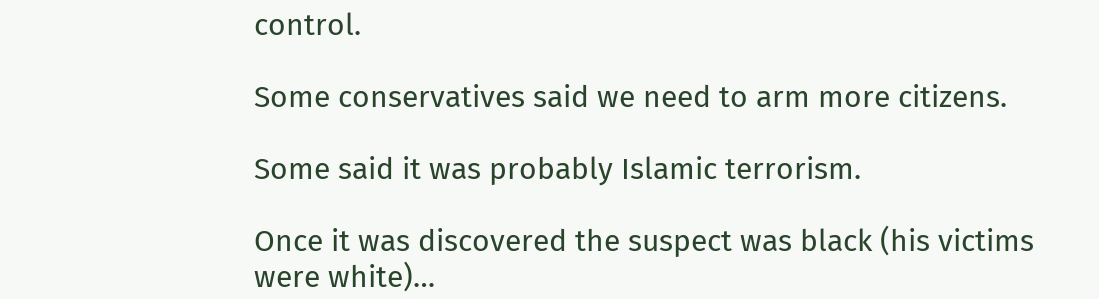control.

Some conservatives said we need to arm more citizens.

Some said it was probably Islamic terrorism.

Once it was discovered the suspect was black (his victims were white)…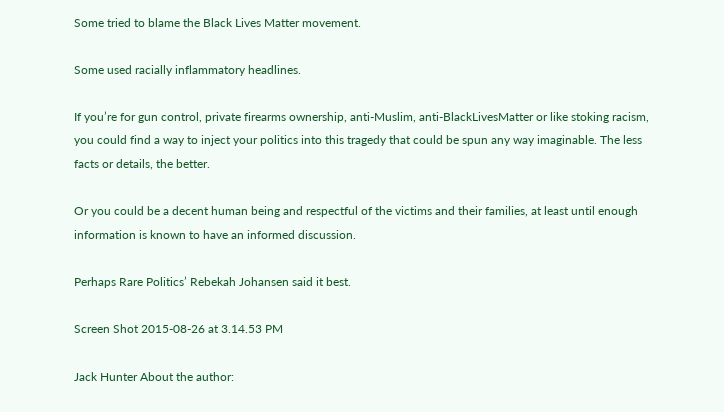Some tried to blame the Black Lives Matter movement.

Some used racially inflammatory headlines.

If you’re for gun control, private firearms ownership, anti-Muslim, anti-BlackLivesMatter or like stoking racism, you could find a way to inject your politics into this tragedy that could be spun any way imaginable. The less facts or details, the better.

Or you could be a decent human being and respectful of the victims and their families, at least until enough information is known to have an informed discussion.

Perhaps Rare Politics’ Rebekah Johansen said it best.

Screen Shot 2015-08-26 at 3.14.53 PM

Jack Hunter About the author: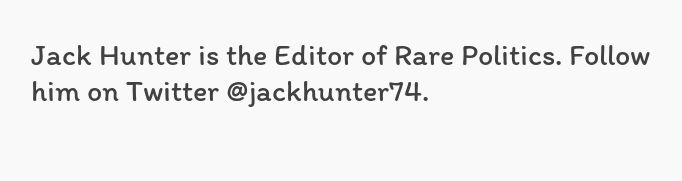Jack Hunter is the Editor of Rare Politics. Follow him on Twitter @jackhunter74.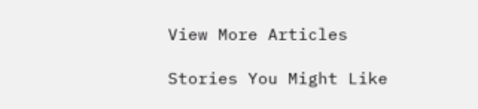View More Articles

Stories You Might Like